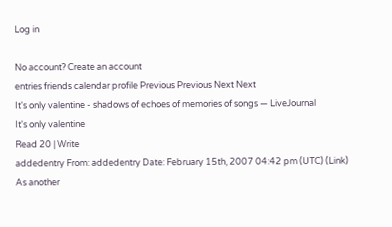Log in

No account? Create an account
entries friends calendar profile Previous Previous Next Next
It's only valentine - shadows of echoes of memories of songs — LiveJournal
It's only valentine
Read 20 | Write
addedentry From: addedentry Date: February 15th, 2007 04:42 pm (UTC) (Link)
As another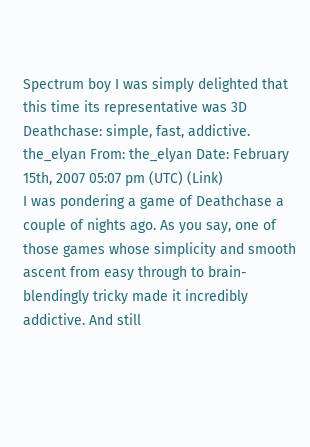Spectrum boy I was simply delighted that this time its representative was 3D Deathchase: simple, fast, addictive.
the_elyan From: the_elyan Date: February 15th, 2007 05:07 pm (UTC) (Link)
I was pondering a game of Deathchase a couple of nights ago. As you say, one of those games whose simplicity and smooth ascent from easy through to brain-blendingly tricky made it incredibly addictive. And still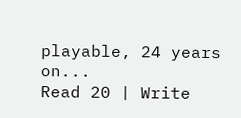playable, 24 years on...
Read 20 | Write